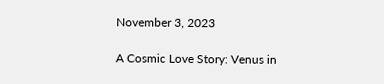November 3, 2023

A Cosmic Love Story: Venus in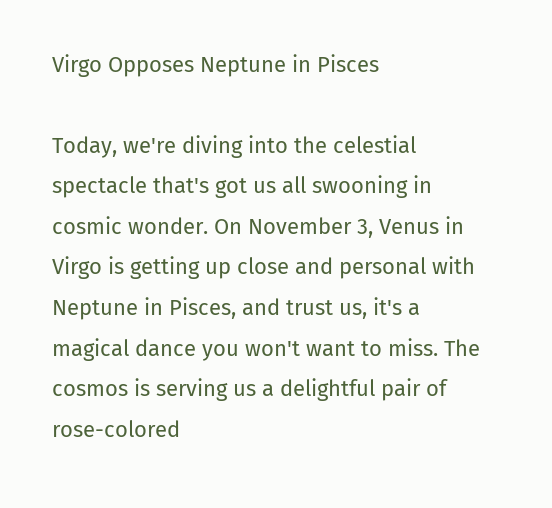Virgo Opposes Neptune in Pisces

Today, we're diving into the celestial spectacle that's got us all swooning in cosmic wonder. On November 3, Venus in Virgo is getting up close and personal with Neptune in Pisces, and trust us, it's a magical dance you won't want to miss. The cosmos is serving us a delightful pair of rose-colored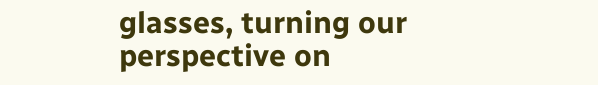glasses, turning our perspective on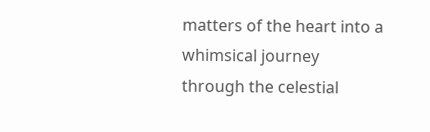matters of the heart into a whimsical journey through the celestial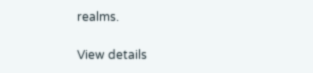realms.

View details